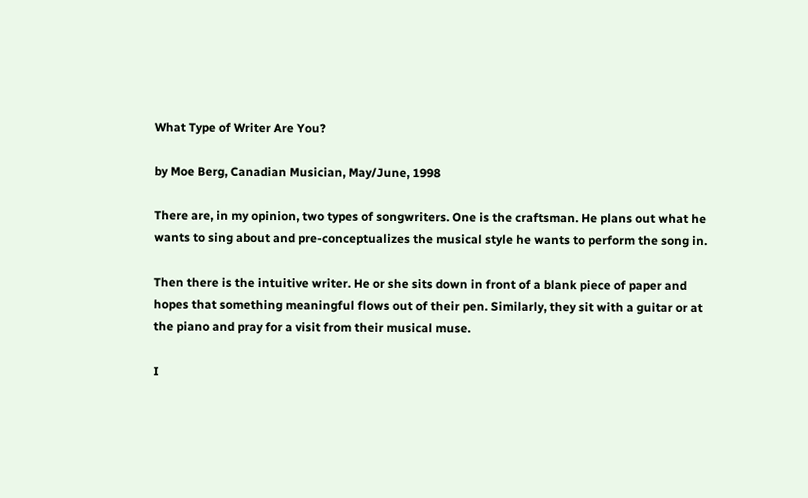What Type of Writer Are You?

by Moe Berg, Canadian Musician, May/June, 1998

There are, in my opinion, two types of songwriters. One is the craftsman. He plans out what he wants to sing about and pre-conceptualizes the musical style he wants to perform the song in.

Then there is the intuitive writer. He or she sits down in front of a blank piece of paper and hopes that something meaningful flows out of their pen. Similarly, they sit with a guitar or at the piano and pray for a visit from their musical muse.

I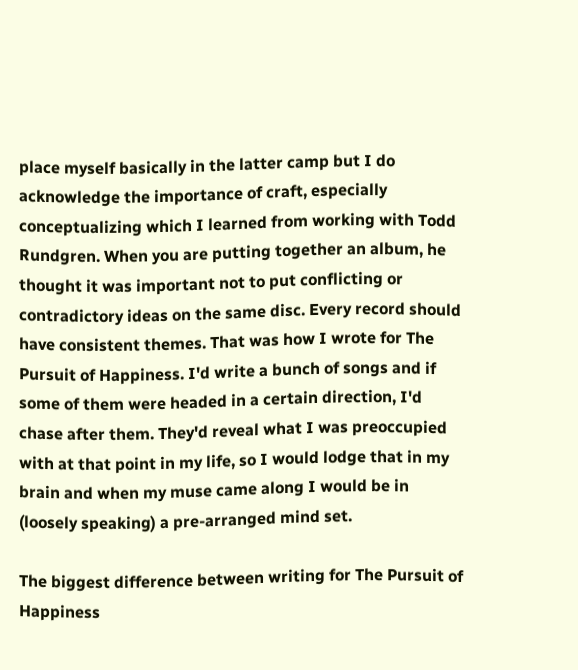place myself basically in the latter camp but I do acknowledge the importance of craft, especially conceptualizing which I learned from working with Todd Rundgren. When you are putting together an album, he thought it was important not to put conflicting or contradictory ideas on the same disc. Every record should have consistent themes. That was how I wrote for The Pursuit of Happiness. I'd write a bunch of songs and if some of them were headed in a certain direction, I'd chase after them. They'd reveal what I was preoccupied with at that point in my life, so I would lodge that in my brain and when my muse came along I would be in (loosely speaking) a pre-arranged mind set.

The biggest difference between writing for The Pursuit of Happiness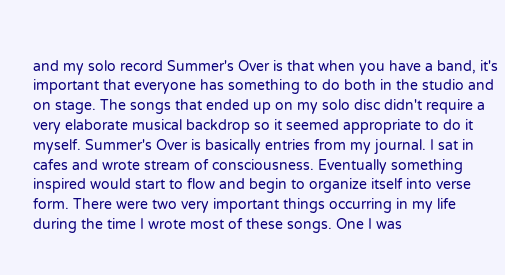and my solo record Summer's Over is that when you have a band, it's important that everyone has something to do both in the studio and on stage. The songs that ended up on my solo disc didn't require a very elaborate musical backdrop so it seemed appropriate to do it myself. Summer's Over is basically entries from my journal. I sat in cafes and wrote stream of consciousness. Eventually something inspired would start to flow and begin to organize itself into verse form. There were two very important things occurring in my life during the time I wrote most of these songs. One I was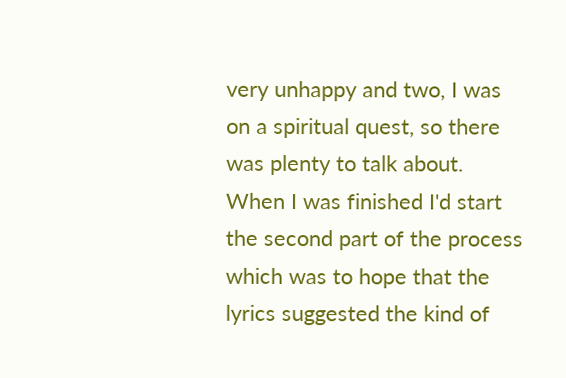very unhappy and two, I was on a spiritual quest, so there was plenty to talk about. When I was finished I'd start the second part of the process which was to hope that the lyrics suggested the kind of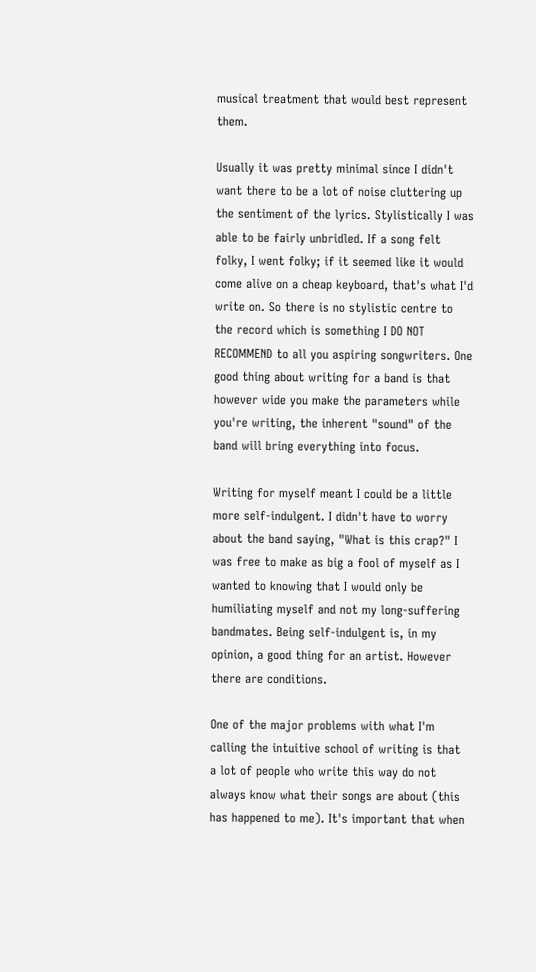musical treatment that would best represent them.

Usually it was pretty minimal since I didn't want there to be a lot of noise cluttering up the sentiment of the lyrics. Stylistically I was able to be fairly unbridled. If a song felt folky, I went folky; if it seemed like it would come alive on a cheap keyboard, that's what I'd write on. So there is no stylistic centre to the record which is something I DO NOT RECOMMEND to all you aspiring songwriters. One good thing about writing for a band is that however wide you make the parameters while you're writing, the inherent "sound" of the band will bring everything into focus.

Writing for myself meant I could be a little more self-indulgent. I didn't have to worry about the band saying, "What is this crap?" I was free to make as big a fool of myself as I wanted to knowing that I would only be humiliating myself and not my long-suffering bandmates. Being self-indulgent is, in my opinion, a good thing for an artist. However there are conditions.

One of the major problems with what I'm calling the intuitive school of writing is that a lot of people who write this way do not always know what their songs are about (this has happened to me). It's important that when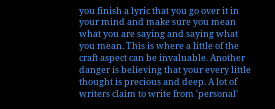you finish a lyric that you go over it in your mind and make sure you mean what you are saying and saying what you mean. This is where a little of the craft aspect can be invaluable. Another danger is believing that your every little thought is precious and deep. A lot of writers claim to write from 'personal'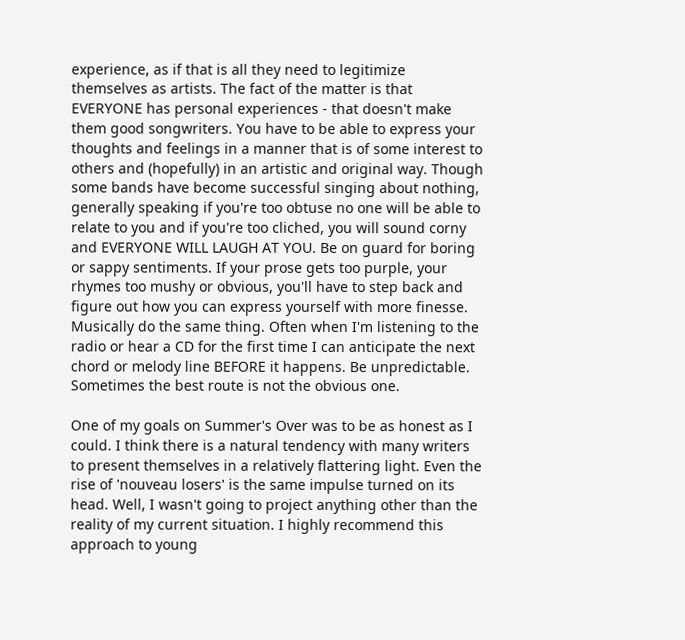experience, as if that is all they need to legitimize themselves as artists. The fact of the matter is that EVERYONE has personal experiences - that doesn't make them good songwriters. You have to be able to express your thoughts and feelings in a manner that is of some interest to others and (hopefully) in an artistic and original way. Though some bands have become successful singing about nothing, generally speaking if you're too obtuse no one will be able to relate to you and if you're too cliched, you will sound corny and EVERYONE WILL LAUGH AT YOU. Be on guard for boring or sappy sentiments. If your prose gets too purple, your rhymes too mushy or obvious, you'll have to step back and figure out how you can express yourself with more finesse. Musically do the same thing. Often when I'm listening to the radio or hear a CD for the first time I can anticipate the next chord or melody line BEFORE it happens. Be unpredictable. Sometimes the best route is not the obvious one.

One of my goals on Summer's Over was to be as honest as I could. I think there is a natural tendency with many writers to present themselves in a relatively flattering light. Even the rise of 'nouveau losers' is the same impulse turned on its head. Well, I wasn't going to project anything other than the reality of my current situation. I highly recommend this approach to young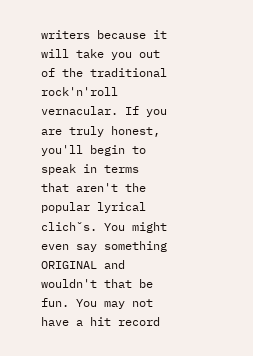writers because it will take you out of the traditional rock'n'roll vernacular. If you are truly honest, you'll begin to speak in terms that aren't the popular lyrical clichˇs. You might even say something ORIGINAL and wouldn't that be fun. You may not have a hit record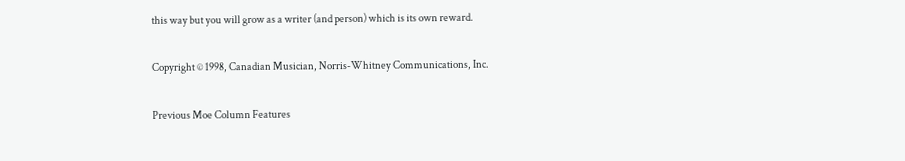this way but you will grow as a writer (and person) which is its own reward.

Copyright © 1998, Canadian Musician, Norris-Whitney Communications, Inc.

Previous Moe Column Features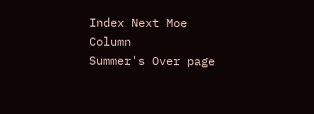Index Next Moe Column
Summer's Over page